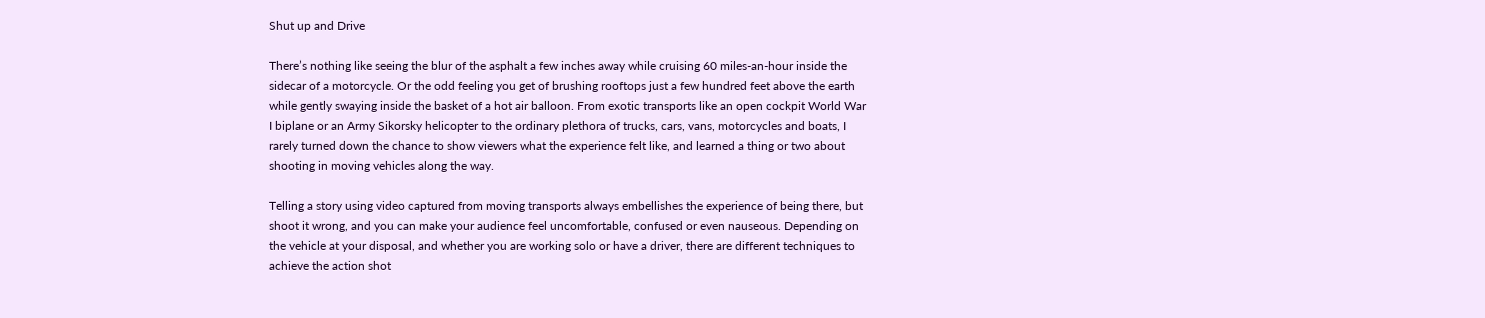Shut up and Drive

There’s nothing like seeing the blur of the asphalt a few inches away while cruising 60 miles-an-hour inside the sidecar of a motorcycle. Or the odd feeling you get of brushing rooftops just a few hundred feet above the earth while gently swaying inside the basket of a hot air balloon. From exotic transports like an open cockpit World War I biplane or an Army Sikorsky helicopter to the ordinary plethora of trucks, cars, vans, motorcycles and boats, I rarely turned down the chance to show viewers what the experience felt like, and learned a thing or two about shooting in moving vehicles along the way.

Telling a story using video captured from moving transports always embellishes the experience of being there, but shoot it wrong, and you can make your audience feel uncomfortable, confused or even nauseous. Depending on the vehicle at your disposal, and whether you are working solo or have a driver, there are different techniques to achieve the action shot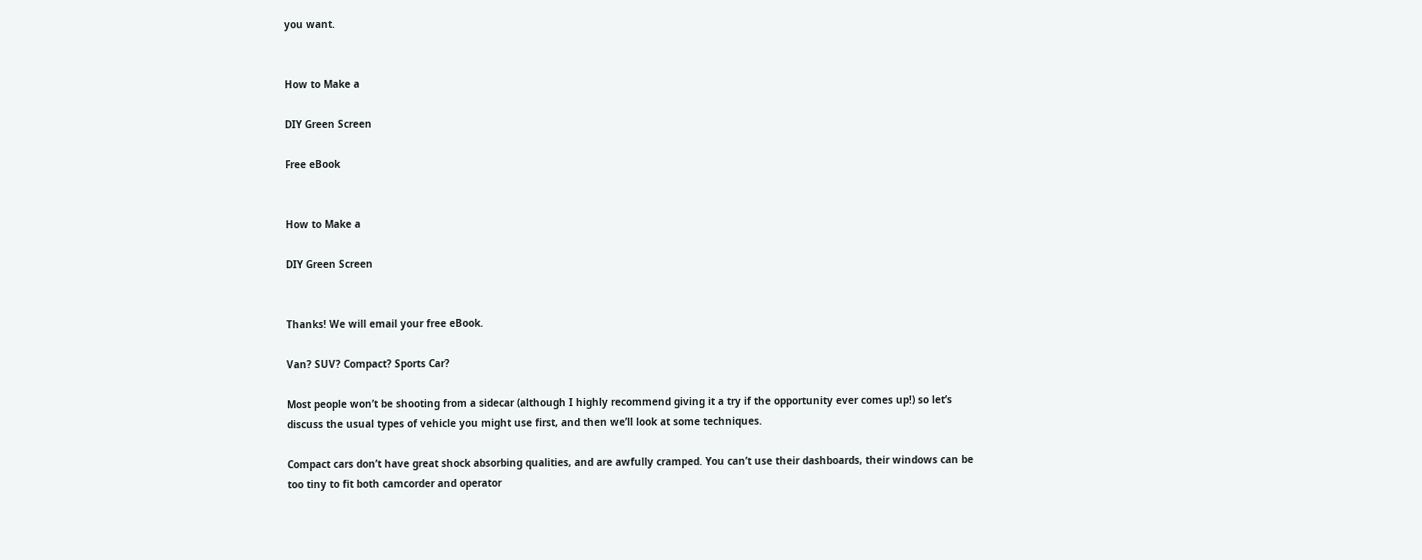you want.


How to Make a

DIY Green Screen

Free eBook


How to Make a

DIY Green Screen


Thanks! We will email your free eBook.

Van? SUV? Compact? Sports Car?

Most people won’t be shooting from a sidecar (although I highly recommend giving it a try if the opportunity ever comes up!) so let’s discuss the usual types of vehicle you might use first, and then we’ll look at some techniques.

Compact cars don’t have great shock absorbing qualities, and are awfully cramped. You can’t use their dashboards, their windows can be too tiny to fit both camcorder and operator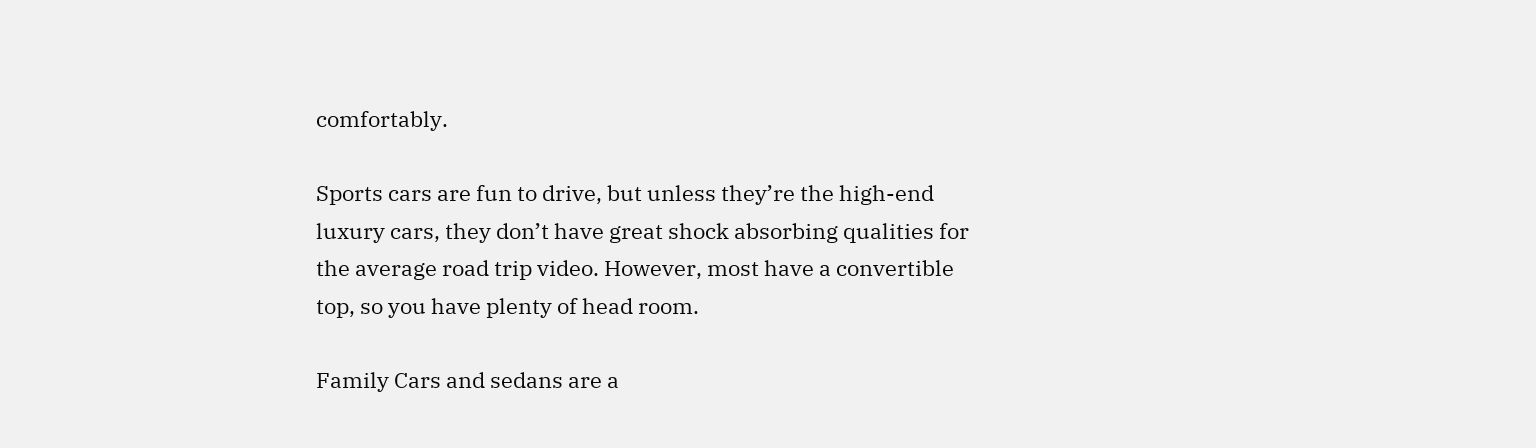comfortably.

Sports cars are fun to drive, but unless they’re the high-end luxury cars, they don’t have great shock absorbing qualities for the average road trip video. However, most have a convertible top, so you have plenty of head room.

Family Cars and sedans are a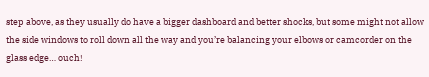step above, as they usually do have a bigger dashboard and better shocks, but some might not allow the side windows to roll down all the way and you’re balancing your elbows or camcorder on the glass edge… ouch!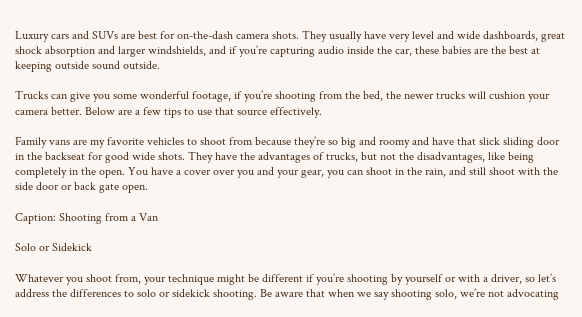Luxury cars and SUVs are best for on-the-dash camera shots. They usually have very level and wide dashboards, great shock absorption and larger windshields, and if you’re capturing audio inside the car, these babies are the best at keeping outside sound outside.

Trucks can give you some wonderful footage, if you’re shooting from the bed, the newer trucks will cushion your camera better. Below are a few tips to use that source effectively.

Family vans are my favorite vehicles to shoot from because they’re so big and roomy and have that slick sliding door in the backseat for good wide shots. They have the advantages of trucks, but not the disadvantages, like being completely in the open. You have a cover over you and your gear, you can shoot in the rain, and still shoot with the side door or back gate open.

Caption: Shooting from a Van

Solo or Sidekick

Whatever you shoot from, your technique might be different if you’re shooting by yourself or with a driver, so let’s address the differences to solo or sidekick shooting. Be aware that when we say shooting solo, we’re not advocating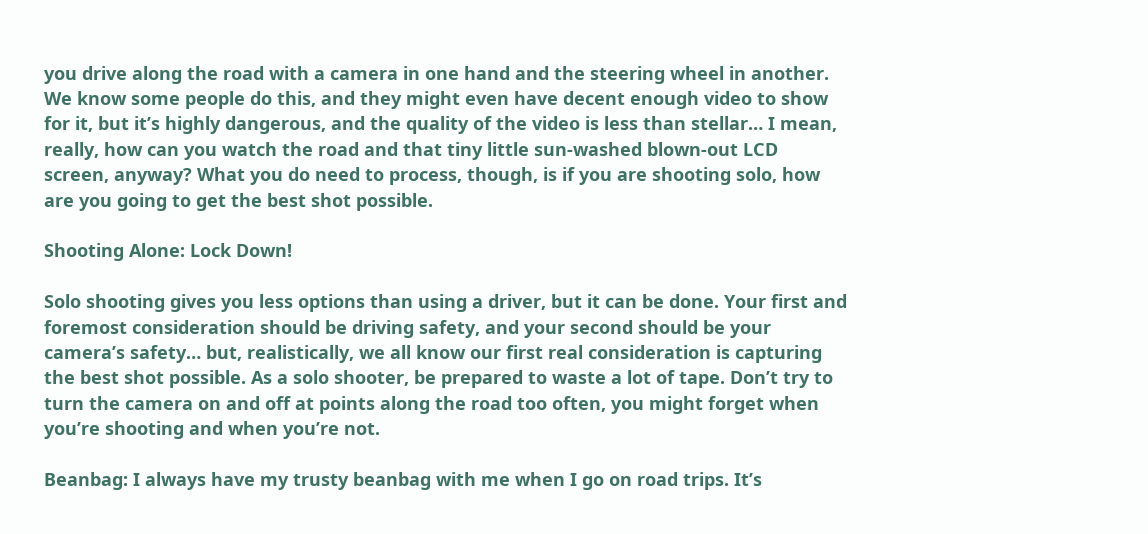you drive along the road with a camera in one hand and the steering wheel in another. We know some people do this, and they might even have decent enough video to show for it, but it’s highly dangerous, and the quality of the video is less than stellar… I mean, really, how can you watch the road and that tiny little sun-washed blown-out LCD screen, anyway? What you do need to process, though, is if you are shooting solo, how are you going to get the best shot possible.

Shooting Alone: Lock Down!

Solo shooting gives you less options than using a driver, but it can be done. Your first and foremost consideration should be driving safety, and your second should be your camera’s safety… but, realistically, we all know our first real consideration is capturing the best shot possible. As a solo shooter, be prepared to waste a lot of tape. Don’t try to turn the camera on and off at points along the road too often, you might forget when you’re shooting and when you’re not.

Beanbag: I always have my trusty beanbag with me when I go on road trips. It’s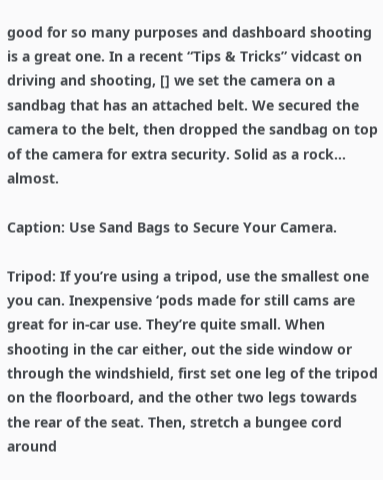good for so many purposes and dashboard shooting is a great one. In a recent “Tips & Tricks” vidcast on driving and shooting, [] we set the camera on a sandbag that has an attached belt. We secured the camera to the belt, then dropped the sandbag on top of the camera for extra security. Solid as a rock… almost.

Caption: Use Sand Bags to Secure Your Camera.

Tripod: If you’re using a tripod, use the smallest one you can. Inexpensive ‘pods made for still cams are great for in-car use. They’re quite small. When shooting in the car either, out the side window or through the windshield, first set one leg of the tripod on the floorboard, and the other two legs towards the rear of the seat. Then, stretch a bungee cord around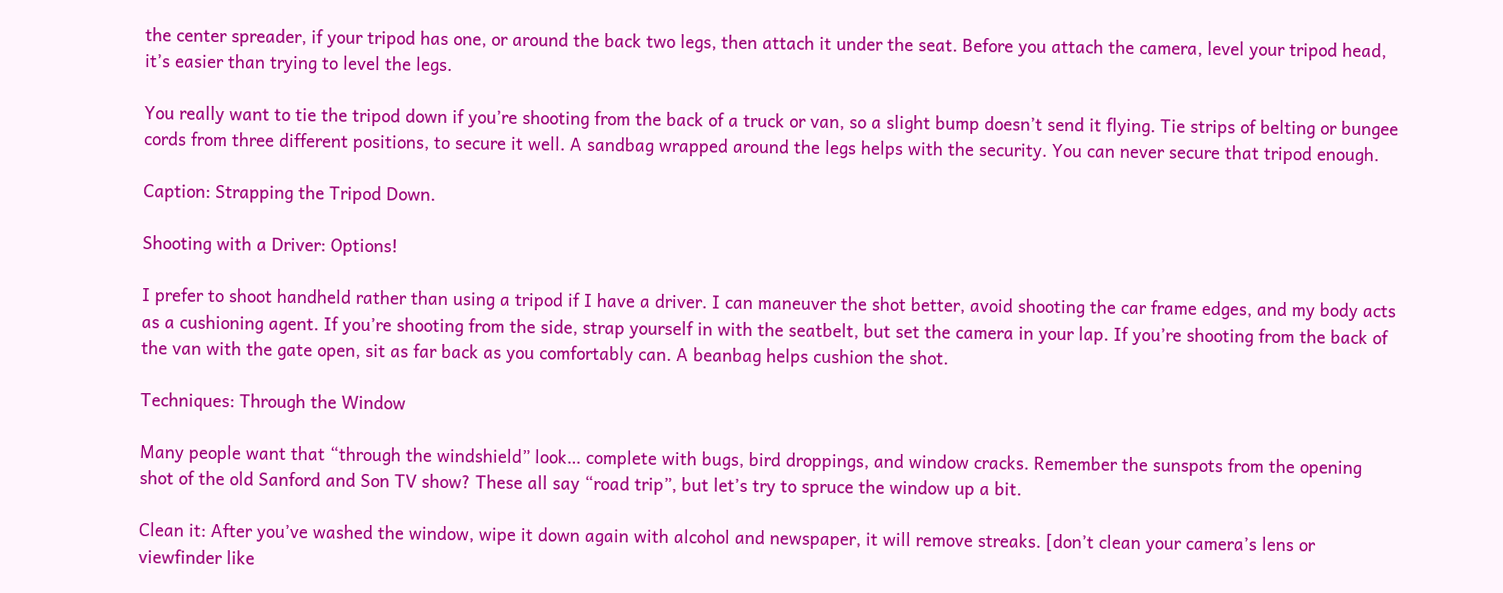the center spreader, if your tripod has one, or around the back two legs, then attach it under the seat. Before you attach the camera, level your tripod head, it’s easier than trying to level the legs.

You really want to tie the tripod down if you’re shooting from the back of a truck or van, so a slight bump doesn’t send it flying. Tie strips of belting or bungee cords from three different positions, to secure it well. A sandbag wrapped around the legs helps with the security. You can never secure that tripod enough.

Caption: Strapping the Tripod Down.

Shooting with a Driver: Options!

I prefer to shoot handheld rather than using a tripod if I have a driver. I can maneuver the shot better, avoid shooting the car frame edges, and my body acts as a cushioning agent. If you’re shooting from the side, strap yourself in with the seatbelt, but set the camera in your lap. If you’re shooting from the back of the van with the gate open, sit as far back as you comfortably can. A beanbag helps cushion the shot.

Techniques: Through the Window

Many people want that “through the windshield” look… complete with bugs, bird droppings, and window cracks. Remember the sunspots from the opening shot of the old Sanford and Son TV show? These all say “road trip”, but let’s try to spruce the window up a bit.

Clean it: After you’ve washed the window, wipe it down again with alcohol and newspaper, it will remove streaks. [don’t clean your camera’s lens or viewfinder like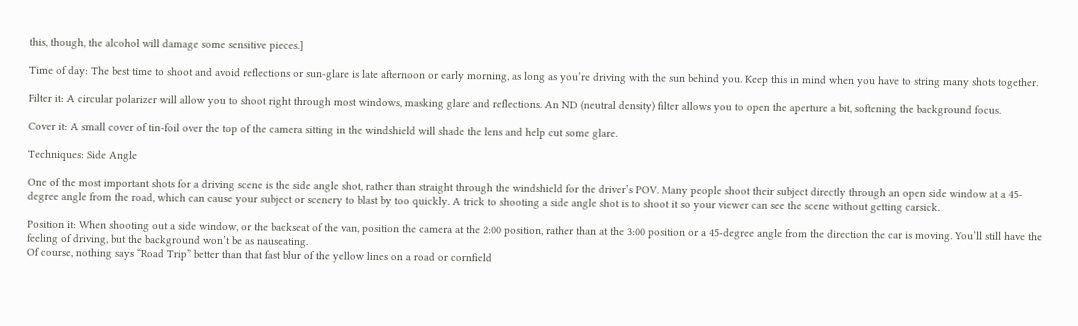this, though, the alcohol will damage some sensitive pieces.]

Time of day: The best time to shoot and avoid reflections or sun-glare is late afternoon or early morning, as long as you’re driving with the sun behind you. Keep this in mind when you have to string many shots together.

Filter it: A circular polarizer will allow you to shoot right through most windows, masking glare and reflections. An ND (neutral density) filter allows you to open the aperture a bit, softening the background focus.

Cover it: A small cover of tin-foil over the top of the camera sitting in the windshield will shade the lens and help cut some glare.

Techniques: Side Angle

One of the most important shots for a driving scene is the side angle shot, rather than straight through the windshield for the driver’s POV. Many people shoot their subject directly through an open side window at a 45-degree angle from the road, which can cause your subject or scenery to blast by too quickly. A trick to shooting a side angle shot is to shoot it so your viewer can see the scene without getting carsick.

Position it: When shooting out a side window, or the backseat of the van, position the camera at the 2:00 position, rather than at the 3:00 position or a 45-degree angle from the direction the car is moving. You’ll still have the feeling of driving, but the background won’t be as nauseating.
Of course, nothing says “Road Trip” better than that fast blur of the yellow lines on a road or cornfield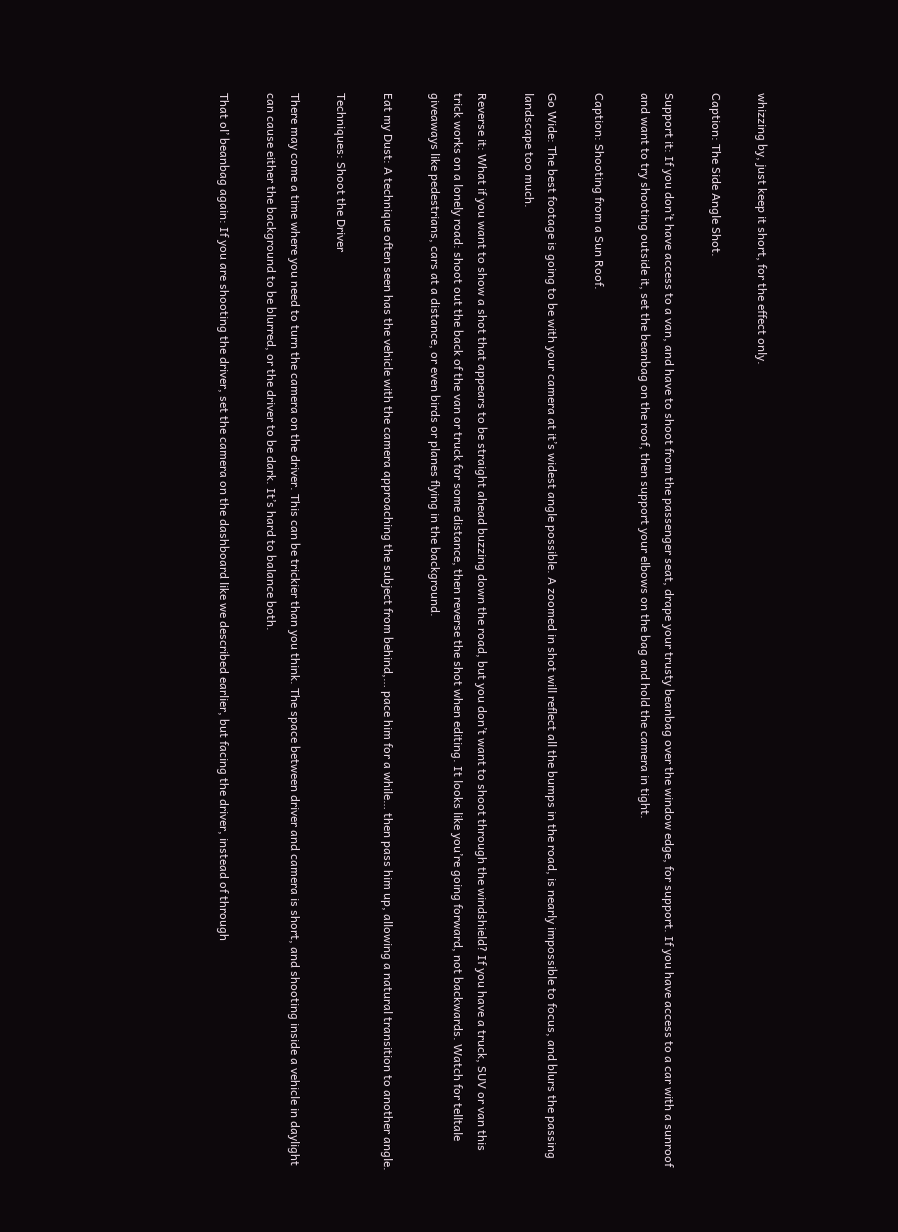whizzing by, just keep it short, for the effect only.

Caption: The Side Angle Shot.

Support it: If you don’t have access to a van, and have to shoot from the passenger seat, drape your trusty beanbag over the window edge, for support. If you have access to a car with a sunroof and want to try shooting outside it, set the beanbag on the roof, then support your elbows on the bag and hold the camera in tight.

Caption: Shooting from a Sun Roof.

Go Wide: The best footage is going to be with your camera at it’s widest angle possible. A zoomed in shot will reflect all the bumps in the road, is nearly impossible to focus, and blurs the passing landscape too much.

Reverse it: What if you want to show a shot that appears to be straight ahead buzzing down the road, but you don’t want to shoot through the windshield? If you have a truck, SUV or van this trick works on a lonely road: shoot out the back of the van or truck for some distance, then reverse the shot when editing. It looks like you’re going forward, not backwards. Watch for telltale giveaways like pedestrians, cars at a distance, or even birds or planes flying in the background.

Eat my Dust: A technique often seen has the vehicle with the camera approaching the subject from behind,… pace him for a while… then pass him up, allowing a natural transition to another angle.

Techniques: Shoot the Driver

There may come a time where you need to turn the camera on the driver. This can be trickier than you think. The space between driver and camera is short, and shooting inside a vehicle in daylight can cause either the background to be blurred, or the driver to be dark. It’s hard to balance both.

That ol’ beanbag again: If you are shooting the driver, set the camera on the dashboard like we described earlier, but facing the driver, instead of through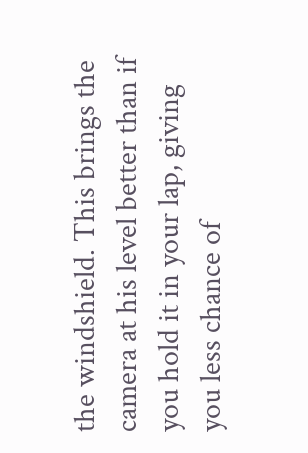the windshield. This brings the camera at his level better than if you hold it in your lap, giving you less chance of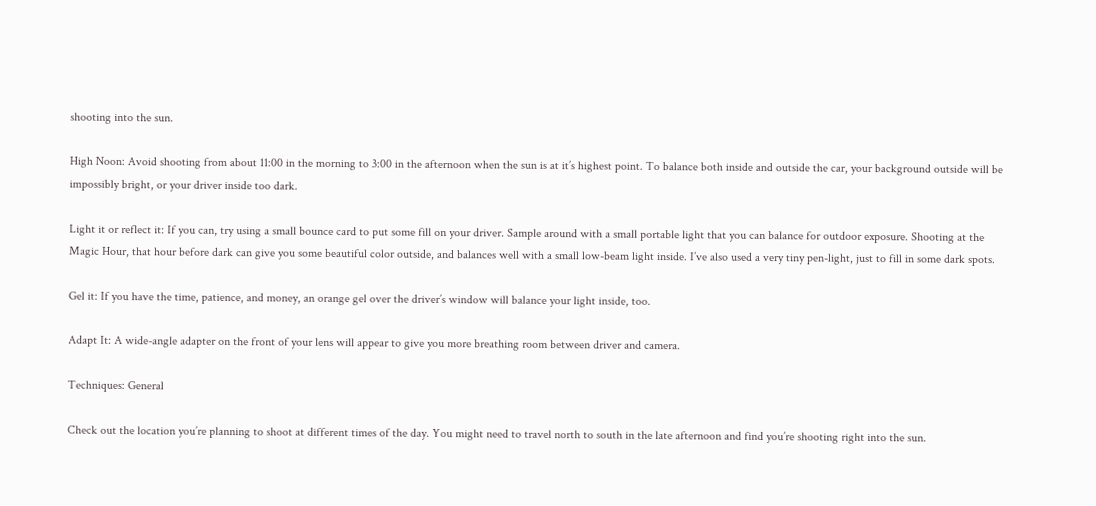shooting into the sun.

High Noon: Avoid shooting from about 11:00 in the morning to 3:00 in the afternoon when the sun is at it’s highest point. To balance both inside and outside the car, your background outside will be impossibly bright, or your driver inside too dark.

Light it or reflect it: If you can, try using a small bounce card to put some fill on your driver. Sample around with a small portable light that you can balance for outdoor exposure. Shooting at the Magic Hour, that hour before dark can give you some beautiful color outside, and balances well with a small low-beam light inside. I’ve also used a very tiny pen-light, just to fill in some dark spots.

Gel it: If you have the time, patience, and money, an orange gel over the driver’s window will balance your light inside, too.

Adapt It: A wide-angle adapter on the front of your lens will appear to give you more breathing room between driver and camera.

Techniques: General

Check out the location you’re planning to shoot at different times of the day. You might need to travel north to south in the late afternoon and find you’re shooting right into the sun.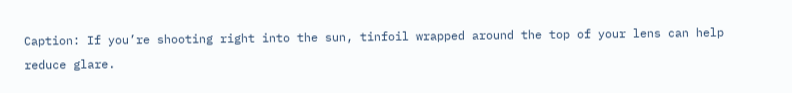Caption: If you’re shooting right into the sun, tinfoil wrapped around the top of your lens can help reduce glare.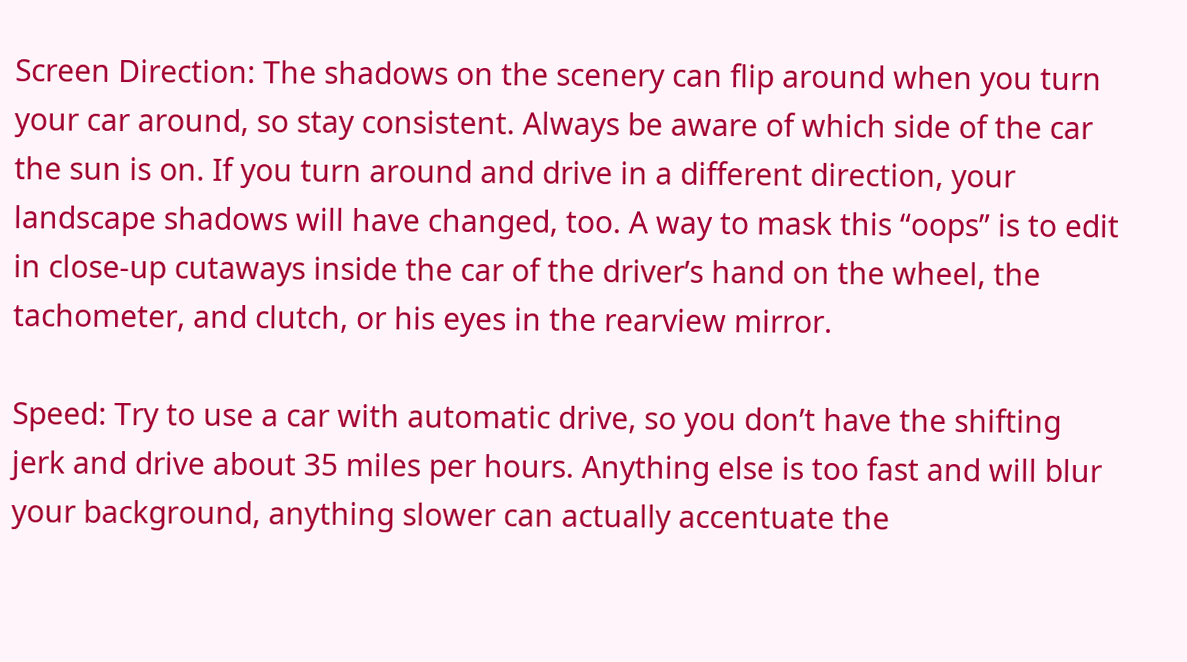Screen Direction: The shadows on the scenery can flip around when you turn your car around, so stay consistent. Always be aware of which side of the car the sun is on. If you turn around and drive in a different direction, your landscape shadows will have changed, too. A way to mask this “oops” is to edit in close-up cutaways inside the car of the driver’s hand on the wheel, the tachometer, and clutch, or his eyes in the rearview mirror.

Speed: Try to use a car with automatic drive, so you don’t have the shifting jerk and drive about 35 miles per hours. Anything else is too fast and will blur your background, anything slower can actually accentuate the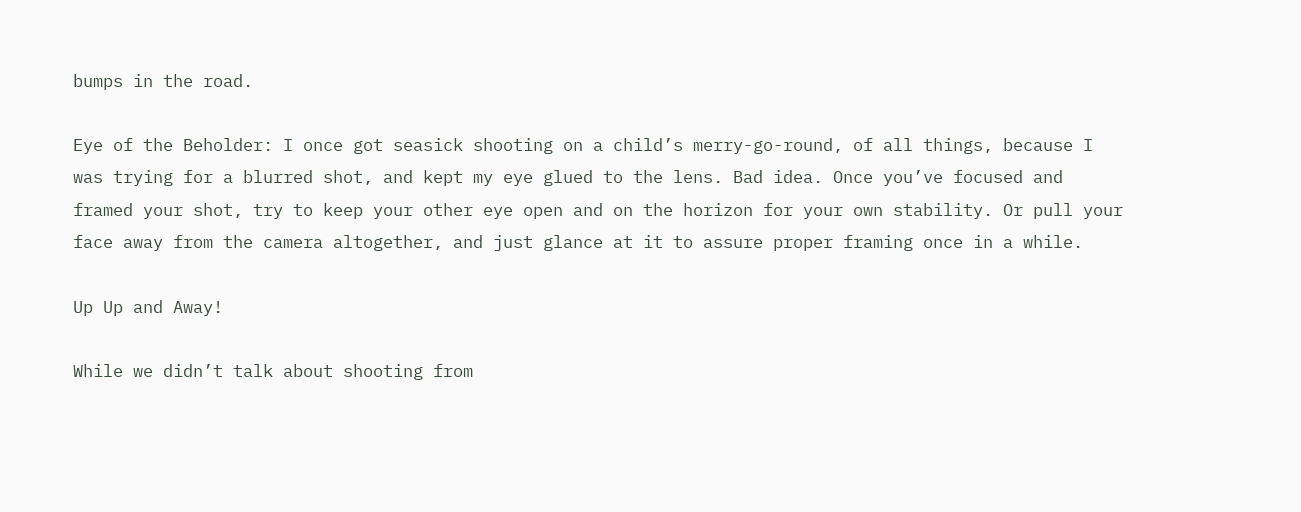bumps in the road.

Eye of the Beholder: I once got seasick shooting on a child’s merry-go-round, of all things, because I was trying for a blurred shot, and kept my eye glued to the lens. Bad idea. Once you’ve focused and framed your shot, try to keep your other eye open and on the horizon for your own stability. Or pull your face away from the camera altogether, and just glance at it to assure proper framing once in a while.

Up Up and Away!

While we didn’t talk about shooting from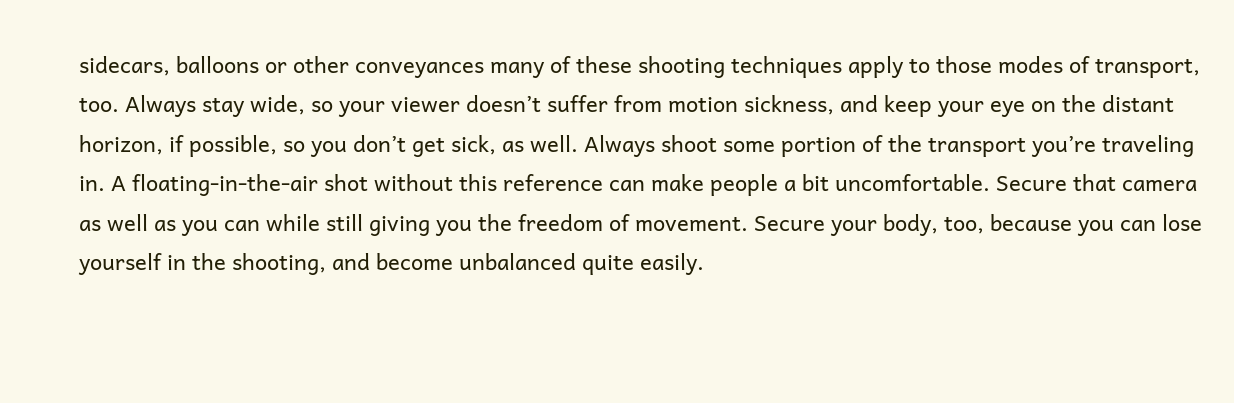sidecars, balloons or other conveyances many of these shooting techniques apply to those modes of transport, too. Always stay wide, so your viewer doesn’t suffer from motion sickness, and keep your eye on the distant horizon, if possible, so you don’t get sick, as well. Always shoot some portion of the transport you’re traveling in. A floating-in-the-air shot without this reference can make people a bit uncomfortable. Secure that camera as well as you can while still giving you the freedom of movement. Secure your body, too, because you can lose yourself in the shooting, and become unbalanced quite easily.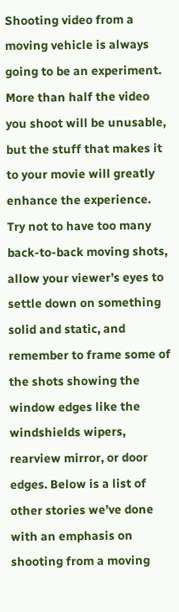Shooting video from a moving vehicle is always going to be an experiment. More than half the video you shoot will be unusable, but the stuff that makes it to your movie will greatly enhance the experience. Try not to have too many back-to-back moving shots, allow your viewer’s eyes to settle down on something solid and static, and remember to frame some of the shots showing the window edges like the windshields wipers, rearview mirror, or door edges. Below is a list of other stories we’ve done with an emphasis on shooting from a moving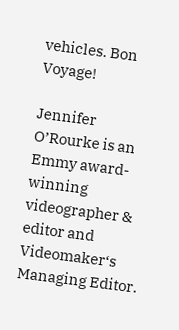vehicles. Bon Voyage!

Jennifer O’Rourke is an Emmy award-winning videographer & editor and Videomaker‘s Managing Editor.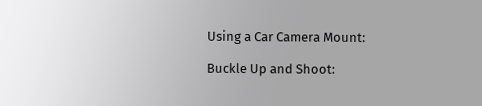Using a Car Camera Mount:

Buckle Up and Shoot: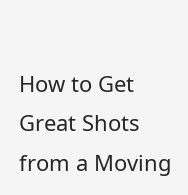How to Get Great Shots from a Moving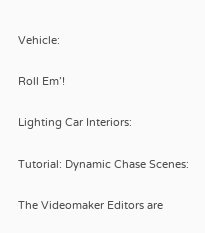Vehicle:

Roll Em’!

Lighting Car Interiors:

Tutorial: Dynamic Chase Scenes:

The Videomaker Editors are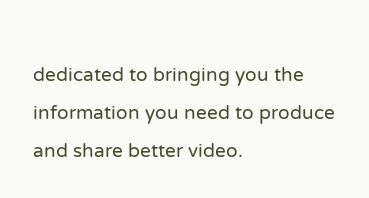dedicated to bringing you the information you need to produce and share better video.